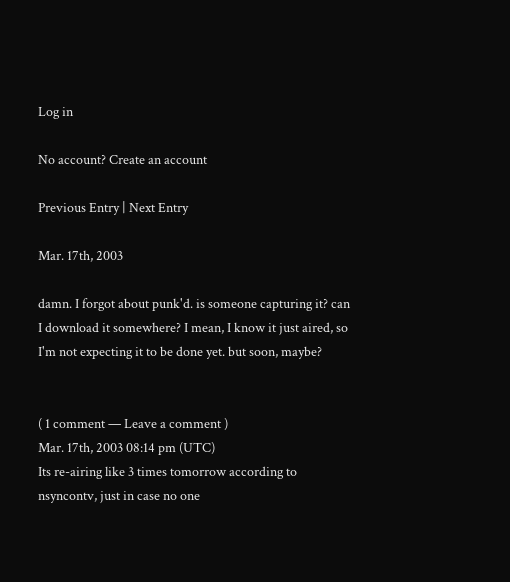Log in

No account? Create an account

Previous Entry | Next Entry

Mar. 17th, 2003

damn. I forgot about punk'd. is someone capturing it? can I download it somewhere? I mean, I know it just aired, so I'm not expecting it to be done yet. but soon, maybe?


( 1 comment — Leave a comment )
Mar. 17th, 2003 08:14 pm (UTC)
Its re-airing like 3 times tomorrow according to nsyncontv, just in case no one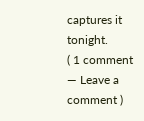captures it tonight.
( 1 comment — Leave a comment )